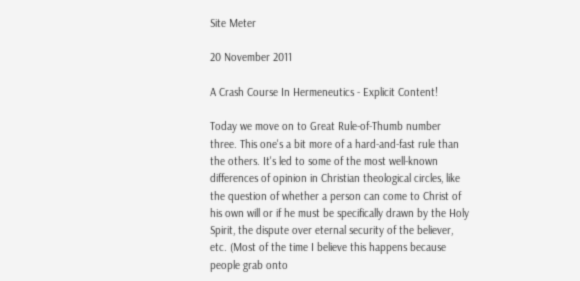Site Meter

20 November 2011

A Crash Course In Hermeneutics - Explicit Content!

Today we move on to Great Rule-of-Thumb number three. This one's a bit more of a hard-and-fast rule than the others. It's led to some of the most well-known differences of opinion in Christian theological circles, like the question of whether a person can come to Christ of his own will or if he must be specifically drawn by the Holy Spirit, the dispute over eternal security of the believer, etc. (Most of the time I believe this happens because people grab onto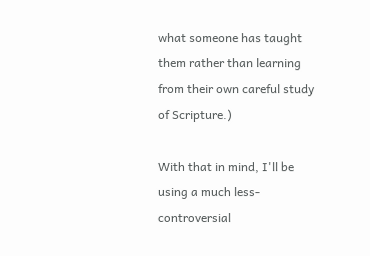what someone has taught them rather than learning from their own careful study of Scripture.)

With that in mind, I'll be using a much less-controversial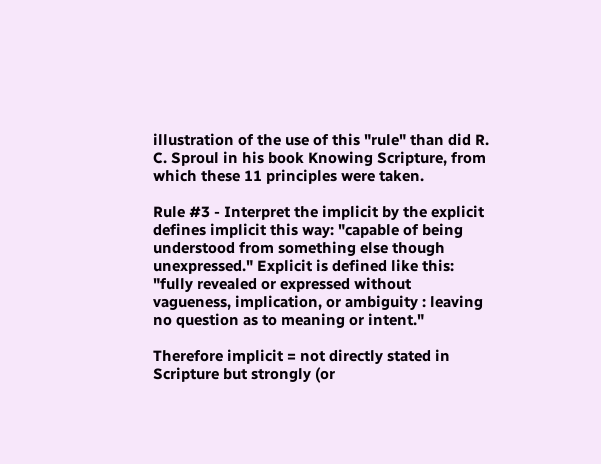illustration of the use of this "rule" than did R. C. Sproul in his book Knowing Scripture, from which these 11 principles were taken.

Rule #3 - Interpret the implicit by the explicit defines implicit this way: "capable of being understood from something else though unexpressed." Explicit is defined like this: "fully revealed or expressed without vagueness, implication, or ambiguity : leaving no question as to meaning or intent."

Therefore implicit = not directly stated in Scripture but strongly (or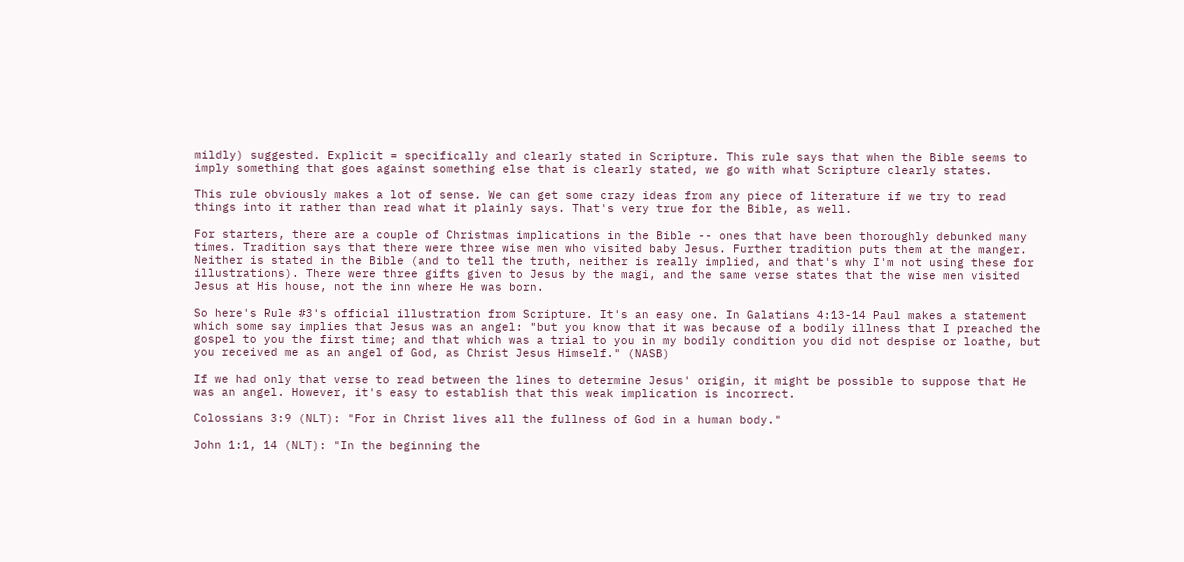mildly) suggested. Explicit = specifically and clearly stated in Scripture. This rule says that when the Bible seems to imply something that goes against something else that is clearly stated, we go with what Scripture clearly states.

This rule obviously makes a lot of sense. We can get some crazy ideas from any piece of literature if we try to read things into it rather than read what it plainly says. That's very true for the Bible, as well.

For starters, there are a couple of Christmas implications in the Bible -- ones that have been thoroughly debunked many times. Tradition says that there were three wise men who visited baby Jesus. Further tradition puts them at the manger. Neither is stated in the Bible (and to tell the truth, neither is really implied, and that's why I'm not using these for illustrations). There were three gifts given to Jesus by the magi, and the same verse states that the wise men visited Jesus at His house, not the inn where He was born.

So here's Rule #3's official illustration from Scripture. It's an easy one. In Galatians 4:13-14 Paul makes a statement which some say implies that Jesus was an angel: "but you know that it was because of a bodily illness that I preached the gospel to you the first time; and that which was a trial to you in my bodily condition you did not despise or loathe, but you received me as an angel of God, as Christ Jesus Himself." (NASB)

If we had only that verse to read between the lines to determine Jesus' origin, it might be possible to suppose that He was an angel. However, it's easy to establish that this weak implication is incorrect.

Colossians 3:9 (NLT): "For in Christ lives all the fullness of God in a human body."

John 1:1, 14 (NLT): "In the beginning the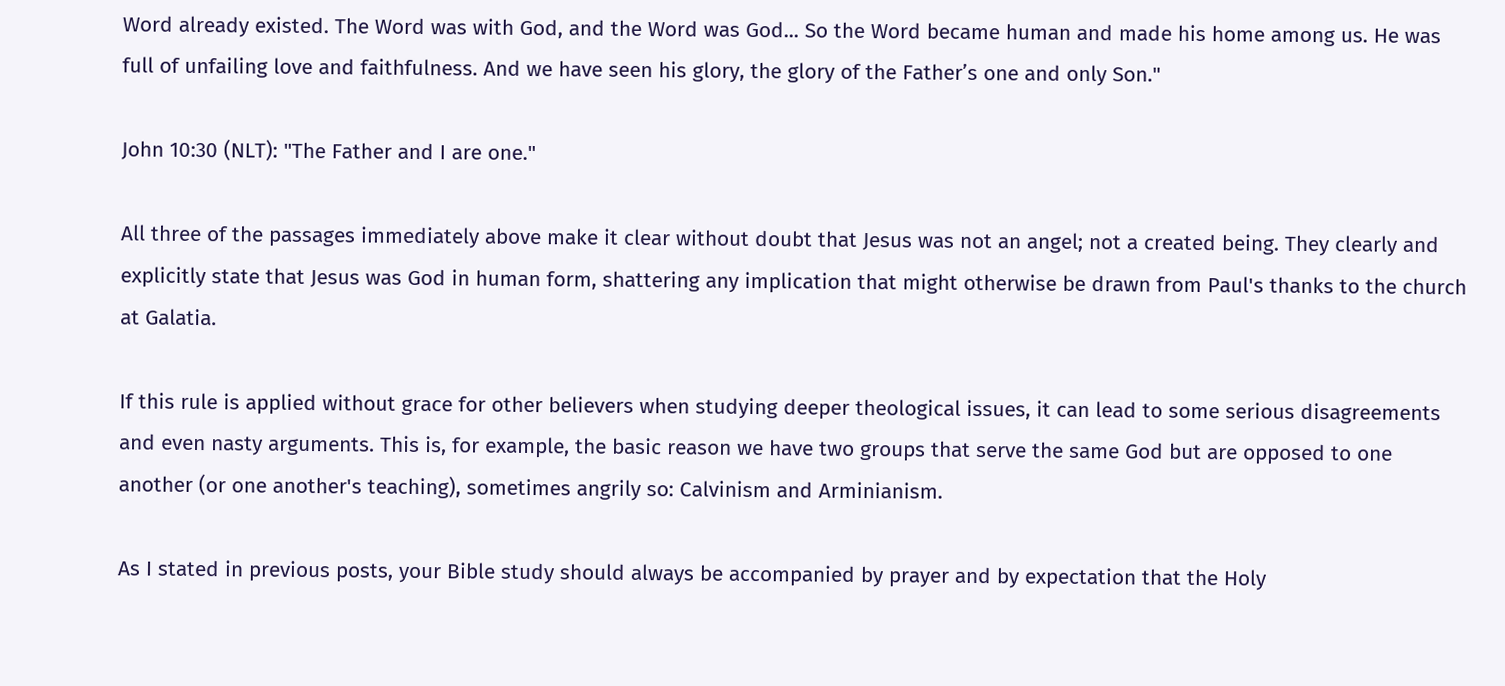Word already existed. The Word was with God, and the Word was God... So the Word became human and made his home among us. He was full of unfailing love and faithfulness. And we have seen his glory, the glory of the Father’s one and only Son."

John 10:30 (NLT): "The Father and I are one."

All three of the passages immediately above make it clear without doubt that Jesus was not an angel; not a created being. They clearly and explicitly state that Jesus was God in human form, shattering any implication that might otherwise be drawn from Paul's thanks to the church at Galatia.

If this rule is applied without grace for other believers when studying deeper theological issues, it can lead to some serious disagreements and even nasty arguments. This is, for example, the basic reason we have two groups that serve the same God but are opposed to one another (or one another's teaching), sometimes angrily so: Calvinism and Arminianism.

As I stated in previous posts, your Bible study should always be accompanied by prayer and by expectation that the Holy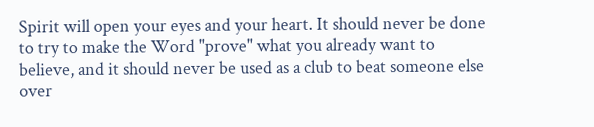Spirit will open your eyes and your heart. It should never be done to try to make the Word "prove" what you already want to believe, and it should never be used as a club to beat someone else over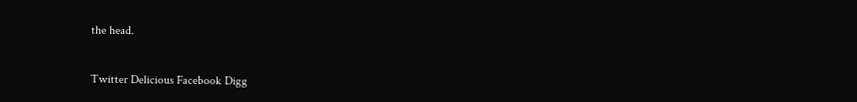the head.


Twitter Delicious Facebook Digg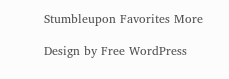Stumbleupon Favorites More

Design by Free WordPress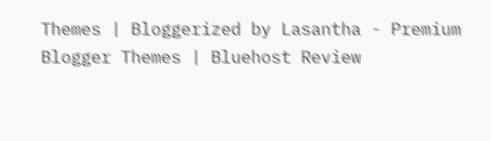Themes | Bloggerized by Lasantha - Premium Blogger Themes | Bluehost Review